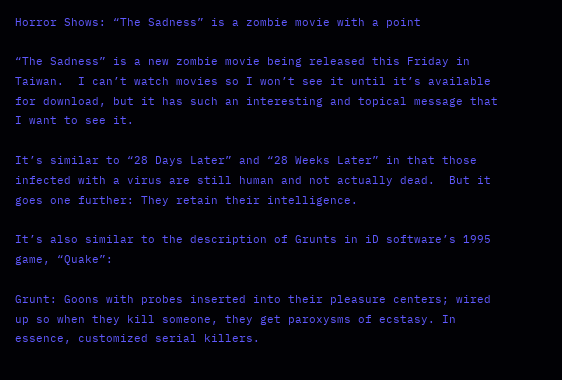Horror Shows: “The Sadness” is a zombie movie with a point

“The Sadness” is a new zombie movie being released this Friday in Taiwan.  I can’t watch movies so I won’t see it until it’s available for download, but it has such an interesting and topical message that I want to see it.

It’s similar to “28 Days Later” and “28 Weeks Later” in that those infected with a virus are still human and not actually dead.  But it goes one further: They retain their intelligence.

It’s also similar to the description of Grunts in iD software’s 1995 game, “Quake”:

Grunt: Goons with probes inserted into their pleasure centers; wired up so when they kill someone, they get paroxysms of ecstasy. In essence, customized serial killers.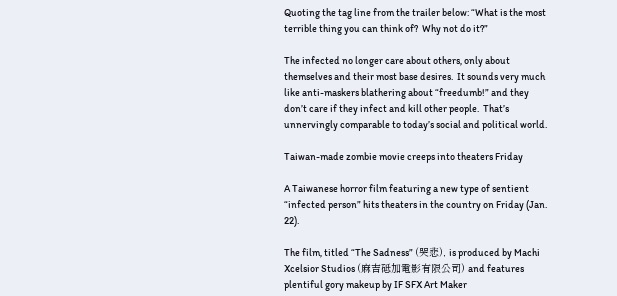Quoting the tag line from the trailer below: “What is the most terrible thing you can think of?  Why not do it?”

The infected no longer care about others, only about themselves and their most base desires.  It sounds very much like anti-maskers blathering about “freedumb!” and they don’t care if they infect and kill other people.  That’s unnervingly comparable to today’s social and political world.

Taiwan-made zombie movie creeps into theaters Friday

A Taiwanese horror film featuring a new type of sentient “infected person” hits theaters in the country on Friday (Jan. 22).

The film, titled “The Sadness” (哭悲), is produced by Machi Xcelsior Studios (麻吉砥加電影有限公司) and features plentiful gory makeup by IF SFX Art Maker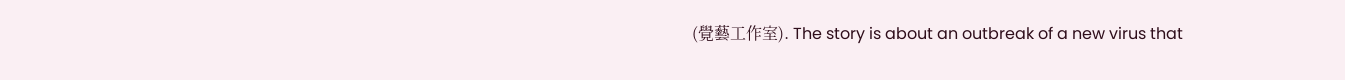(覺藝工作室). The story is about an outbreak of a new virus that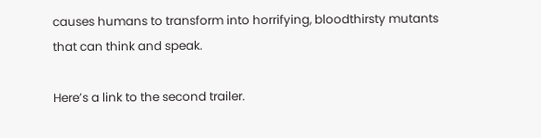causes humans to transform into horrifying, bloodthirsty mutants that can think and speak.

Here’s a link to the second trailer.